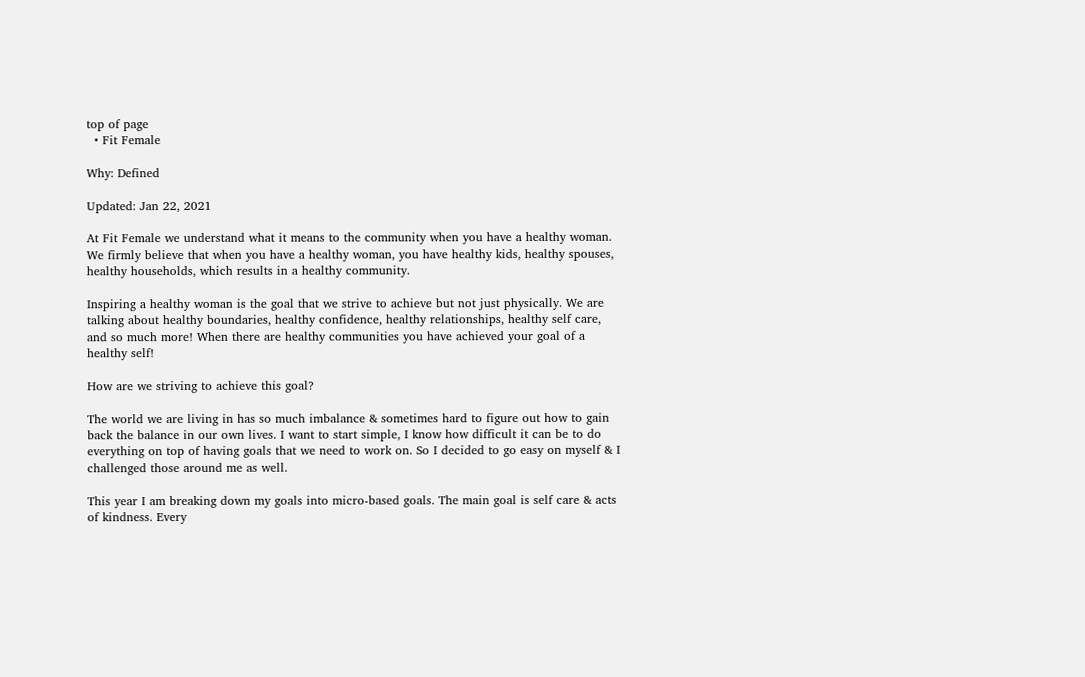top of page
  • Fit Female

Why: Defined

Updated: Jan 22, 2021

At Fit Female we understand what it means to the community when you have a healthy woman. We firmly believe that when you have a healthy woman, you have healthy kids, healthy spouses, healthy households, which results in a healthy community.

Inspiring a healthy woman is the goal that we strive to achieve but not just physically. We are talking about healthy boundaries, healthy confidence, healthy relationships, healthy self care, and so much more! When there are healthy communities you have achieved your goal of a healthy self!

How are we striving to achieve this goal?

The world we are living in has so much imbalance & sometimes hard to figure out how to gain back the balance in our own lives. I want to start simple, I know how difficult it can be to do everything on top of having goals that we need to work on. So I decided to go easy on myself & I challenged those around me as well.

This year I am breaking down my goals into micro-based goals. The main goal is self care & acts of kindness. Every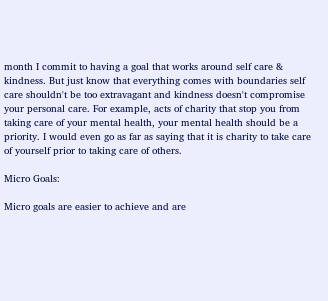month I commit to having a goal that works around self care & kindness. But just know that everything comes with boundaries self care shouldn't be too extravagant and kindness doesn't compromise your personal care. For example, acts of charity that stop you from taking care of your mental health, your mental health should be a priority. I would even go as far as saying that it is charity to take care of yourself prior to taking care of others.

Micro Goals:

Micro goals are easier to achieve and are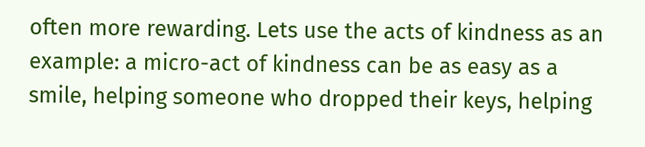often more rewarding. Lets use the acts of kindness as an example: a micro-act of kindness can be as easy as a smile, helping someone who dropped their keys, helping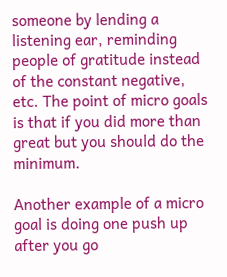someone by lending a listening ear, reminding people of gratitude instead of the constant negative, etc. The point of micro goals is that if you did more than great but you should do the minimum.

Another example of a micro goal is doing one push up after you go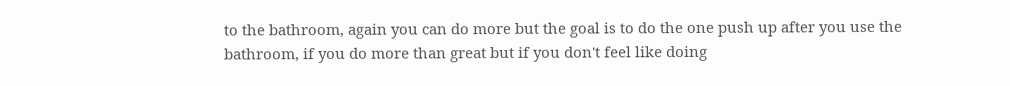to the bathroom, again you can do more but the goal is to do the one push up after you use the bathroom, if you do more than great but if you don't feel like doing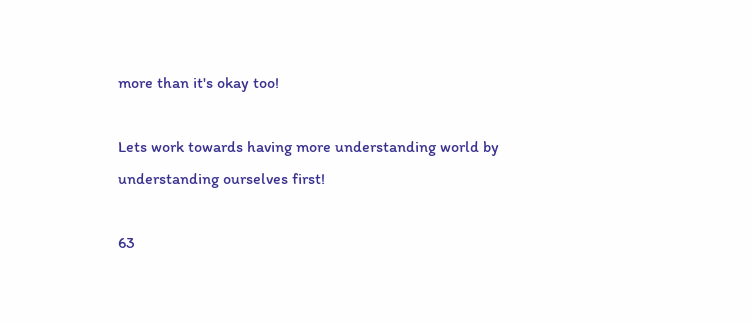more than it's okay too!

Lets work towards having more understanding world by understanding ourselves first!

63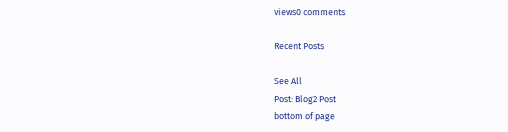views0 comments

Recent Posts

See All
Post: Blog2 Post
bottom of page